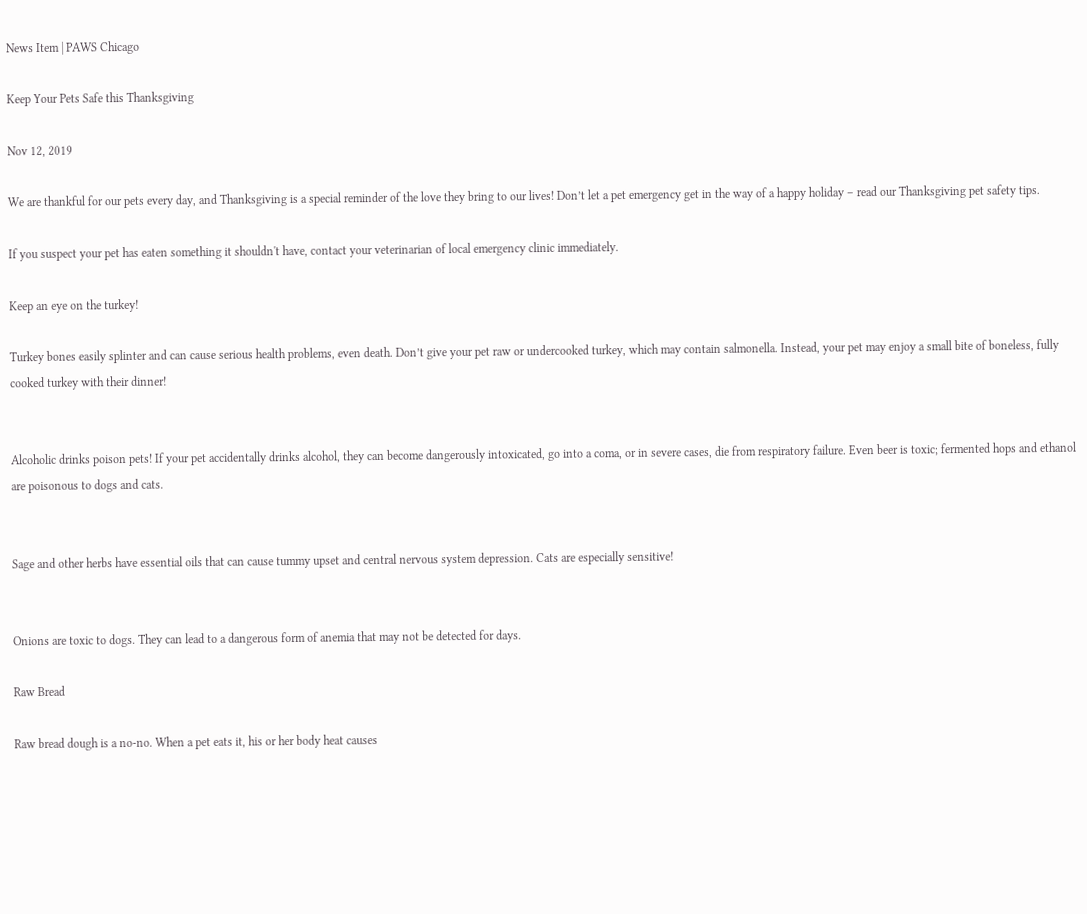News Item | PAWS Chicago

Keep Your Pets Safe this Thanksgiving

Nov 12, 2019

We are thankful for our pets every day, and Thanksgiving is a special reminder of the love they bring to our lives! Don’t let a pet emergency get in the way of a happy holiday – read our Thanksgiving pet safety tips.

If you suspect your pet has eaten something it shouldn't have, contact your veterinarian of local emergency clinic immediately.

Keep an eye on the turkey!

Turkey bones easily splinter and can cause serious health problems, even death. Don’t give your pet raw or undercooked turkey, which may contain salmonella. Instead, your pet may enjoy a small bite of boneless, fully cooked turkey with their dinner!


Alcoholic drinks poison pets! If your pet accidentally drinks alcohol, they can become dangerously intoxicated, go into a coma, or in severe cases, die from respiratory failure. Even beer is toxic; fermented hops and ethanol are poisonous to dogs and cats.


Sage and other herbs have essential oils that can cause tummy upset and central nervous system depression. Cats are especially sensitive!


Onions are toxic to dogs. They can lead to a dangerous form of anemia that may not be detected for days.

Raw Bread

Raw bread dough is a no-no. When a pet eats it, his or her body heat causes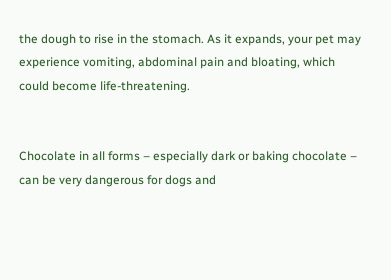the dough to rise in the stomach. As it expands, your pet may experience vomiting, abdominal pain and bloating, which could become life-threatening.


Chocolate in all forms – especially dark or baking chocolate – can be very dangerous for dogs and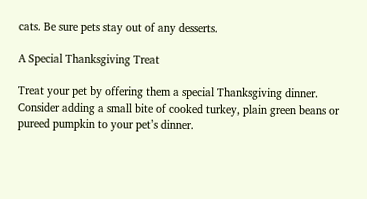cats. Be sure pets stay out of any desserts.

A Special Thanksgiving Treat

Treat your pet by offering them a special Thanksgiving dinner. Consider adding a small bite of cooked turkey, plain green beans or pureed pumpkin to your pet’s dinner.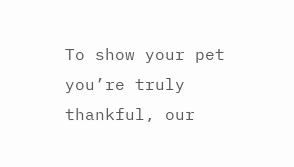To show your pet you’re truly thankful, our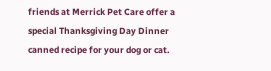friends at Merrick Pet Care offer a special Thanksgiving Day Dinner canned recipe for your dog or cat.